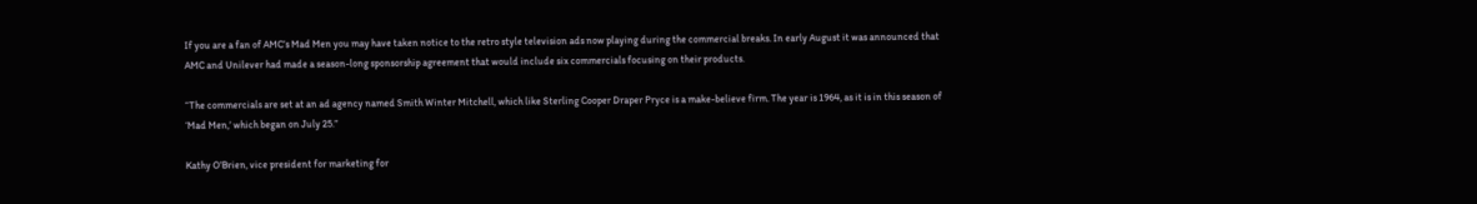If you are a fan of AMC’s Mad Men you may have taken notice to the retro style television ads now playing during the commercial breaks. In early August it was announced that AMC and Unilever had made a season-long sponsorship agreement that would include six commercials focusing on their products.

“The commercials are set at an ad agency named Smith Winter Mitchell, which like Sterling Cooper Draper Pryce is a make-believe firm. The year is 1964, as it is in this season of ‘Mad Men,’ which began on July 25.”

Kathy O’Brien, vice president for marketing for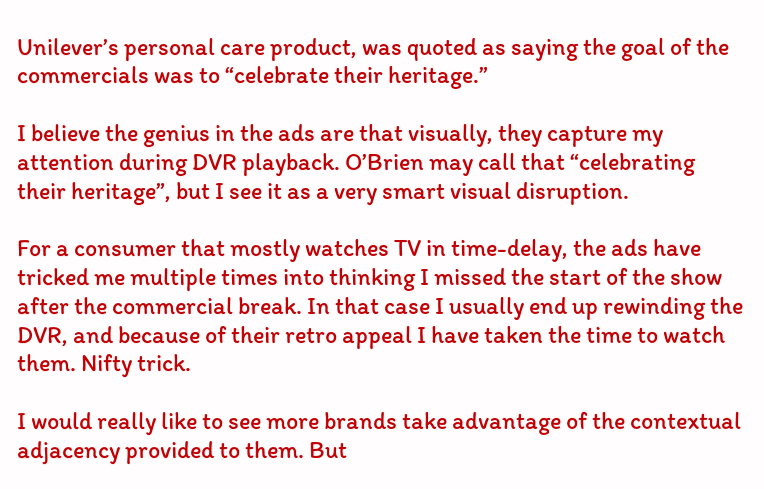Unilever’s personal care product, was quoted as saying the goal of the commercials was to “celebrate their heritage.”

I believe the genius in the ads are that visually, they capture my attention during DVR playback. O’Brien may call that “celebrating their heritage”, but I see it as a very smart visual disruption.

For a consumer that mostly watches TV in time-delay, the ads have tricked me multiple times into thinking I missed the start of the show after the commercial break. In that case I usually end up rewinding the DVR, and because of their retro appeal I have taken the time to watch them. Nifty trick.

I would really like to see more brands take advantage of the contextual adjacency provided to them. But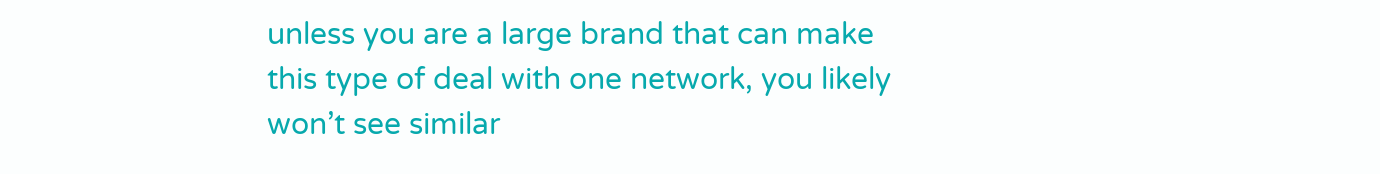unless you are a large brand that can make this type of deal with one network, you likely won’t see similar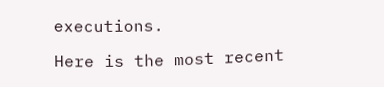executions.

Here is the most recent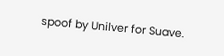spoof by Unilver for Suave.